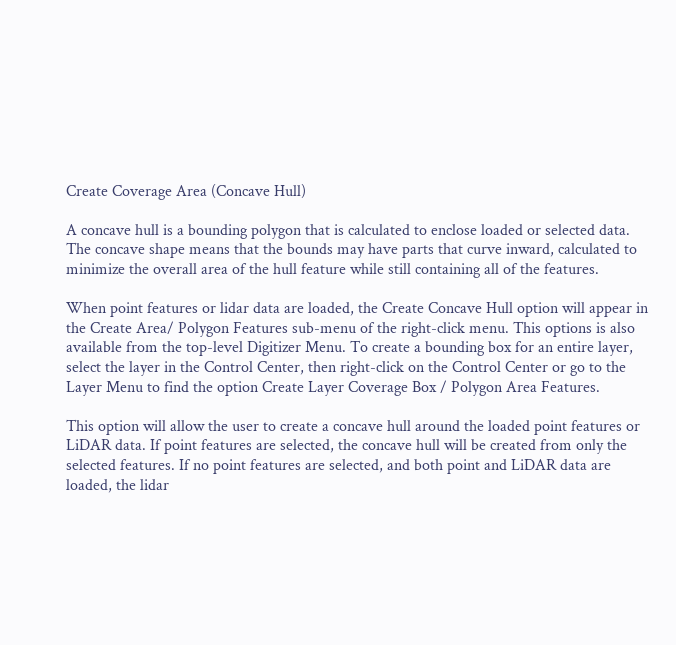Create Coverage Area (Concave Hull)

A concave hull is a bounding polygon that is calculated to enclose loaded or selected data. The concave shape means that the bounds may have parts that curve inward, calculated to minimize the overall area of the hull feature while still containing all of the features.

When point features or lidar data are loaded, the Create Concave Hull option will appear in the Create Area/ Polygon Features sub-menu of the right-click menu. This options is also available from the top-level Digitizer Menu. To create a bounding box for an entire layer, select the layer in the Control Center, then right-click on the Control Center or go to the Layer Menu to find the option Create Layer Coverage Box / Polygon Area Features.

This option will allow the user to create a concave hull around the loaded point features or LiDAR data. If point features are selected, the concave hull will be created from only the selected features. If no point features are selected, and both point and LiDAR data are loaded, the lidar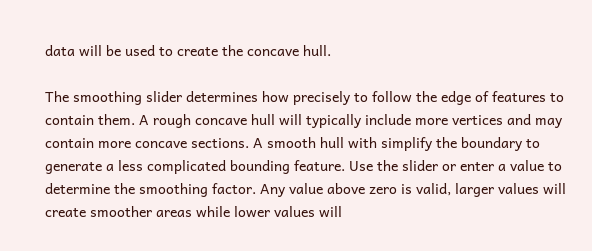data will be used to create the concave hull.

The smoothing slider determines how precisely to follow the edge of features to contain them. A rough concave hull will typically include more vertices and may contain more concave sections. A smooth hull with simplify the boundary to generate a less complicated bounding feature. Use the slider or enter a value to determine the smoothing factor. Any value above zero is valid, larger values will create smoother areas while lower values will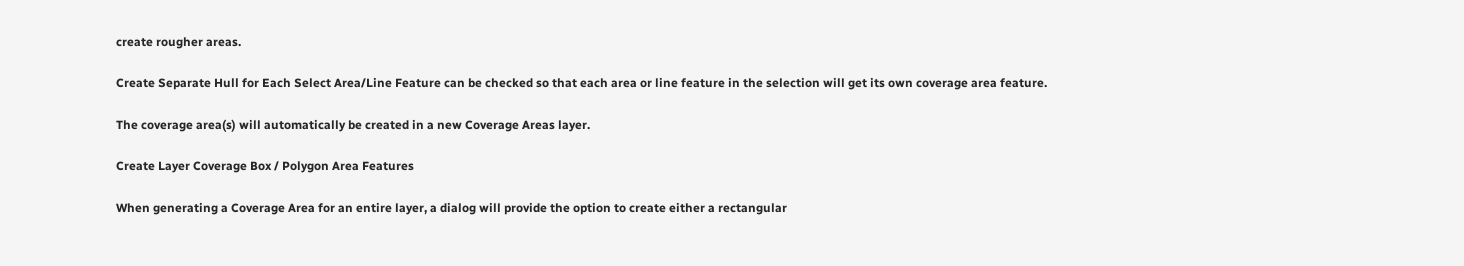create rougher areas.

Create Separate Hull for Each Select Area/Line Feature can be checked so that each area or line feature in the selection will get its own coverage area feature.

The coverage area(s) will automatically be created in a new Coverage Areas layer.

Create Layer Coverage Box / Polygon Area Features

When generating a Coverage Area for an entire layer, a dialog will provide the option to create either a rectangular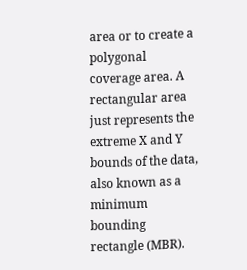area or to create a polygonal coverage area. A rectangular area just represents the extreme X and Y bounds of the data, also known as a minimum bounding rectangle (MBR).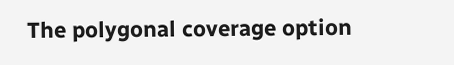The polygonal coverage option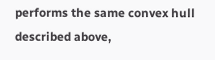performs the same convex hull described above,